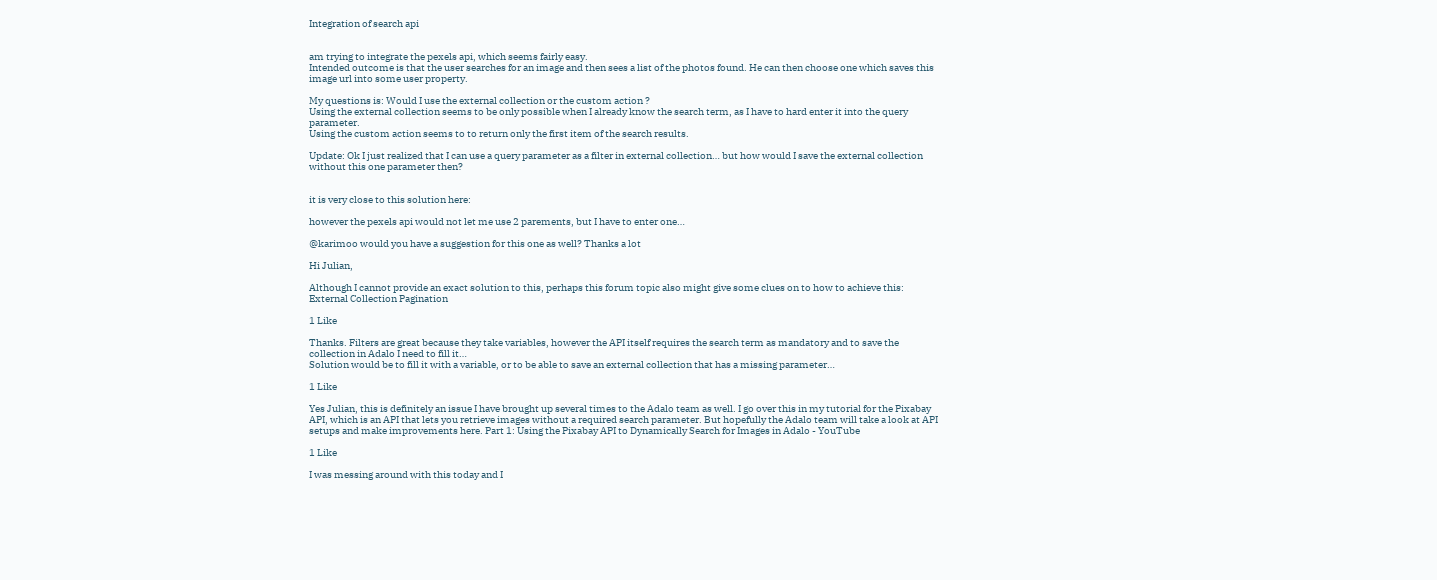Integration of search api


am trying to integrate the pexels api, which seems fairly easy.
Intended outcome is that the user searches for an image and then sees a list of the photos found. He can then choose one which saves this image url into some user property.

My questions is: Would I use the external collection or the custom action ?
Using the external collection seems to be only possible when I already know the search term, as I have to hard enter it into the query parameter.
Using the custom action seems to to return only the first item of the search results.

Update: Ok I just realized that I can use a query parameter as a filter in external collection… but how would I save the external collection without this one parameter then?


it is very close to this solution here:

however the pexels api would not let me use 2 parements, but I have to enter one…

@karimoo would you have a suggestion for this one as well? Thanks a lot

Hi Julian,

Although I cannot provide an exact solution to this, perhaps this forum topic also might give some clues on to how to achieve this: External Collection Pagination

1 Like

Thanks. Filters are great because they take variables, however the API itself requires the search term as mandatory and to save the collection in Adalo I need to fill it…
Solution would be to fill it with a variable, or to be able to save an external collection that has a missing parameter…

1 Like

Yes Julian, this is definitely an issue I have brought up several times to the Adalo team as well. I go over this in my tutorial for the Pixabay API, which is an API that lets you retrieve images without a required search parameter. But hopefully the Adalo team will take a look at API setups and make improvements here. Part 1: Using the Pixabay API to Dynamically Search for Images in Adalo - YouTube

1 Like

I was messing around with this today and I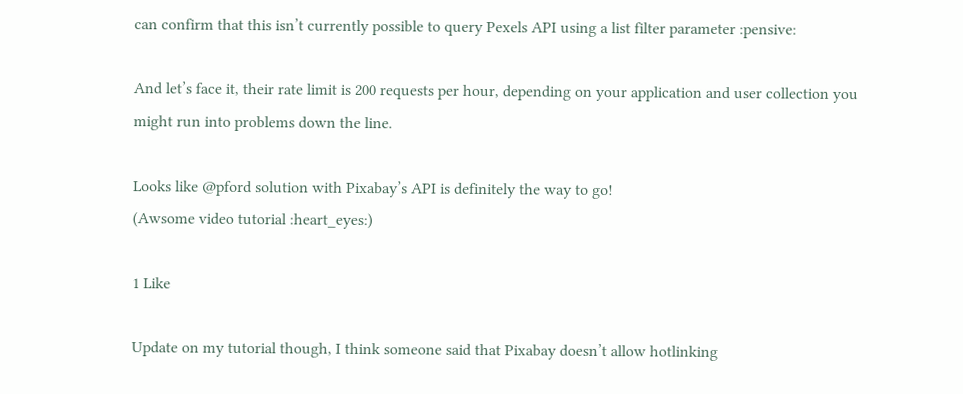can confirm that this isn’t currently possible to query Pexels API using a list filter parameter :pensive:

And let’s face it, their rate limit is 200 requests per hour, depending on your application and user collection you might run into problems down the line.

Looks like @pford solution with Pixabay’s API is definitely the way to go!
(Awsome video tutorial :heart_eyes:)

1 Like

Update on my tutorial though, I think someone said that Pixabay doesn’t allow hotlinking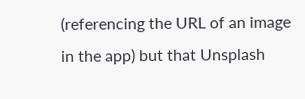(referencing the URL of an image in the app) but that Unsplash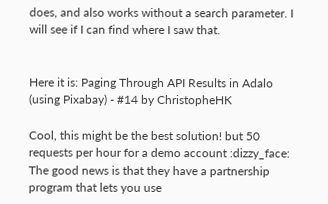does, and also works without a search parameter. I will see if I can find where I saw that.


Here it is: Paging Through API Results in Adalo (using Pixabay) - #14 by ChristopheHK

Cool, this might be the best solution! but 50 requests per hour for a demo account :dizzy_face:
The good news is that they have a partnership program that lets you use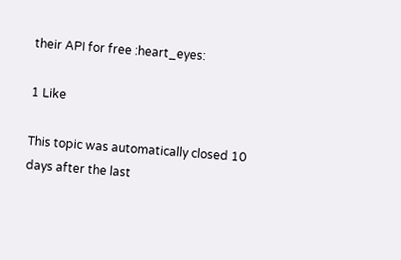their API for free :heart_eyes:

1 Like

This topic was automatically closed 10 days after the last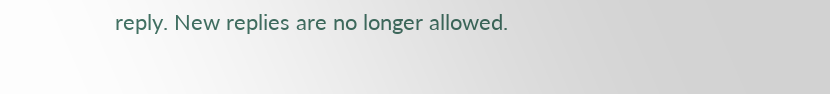reply. New replies are no longer allowed.